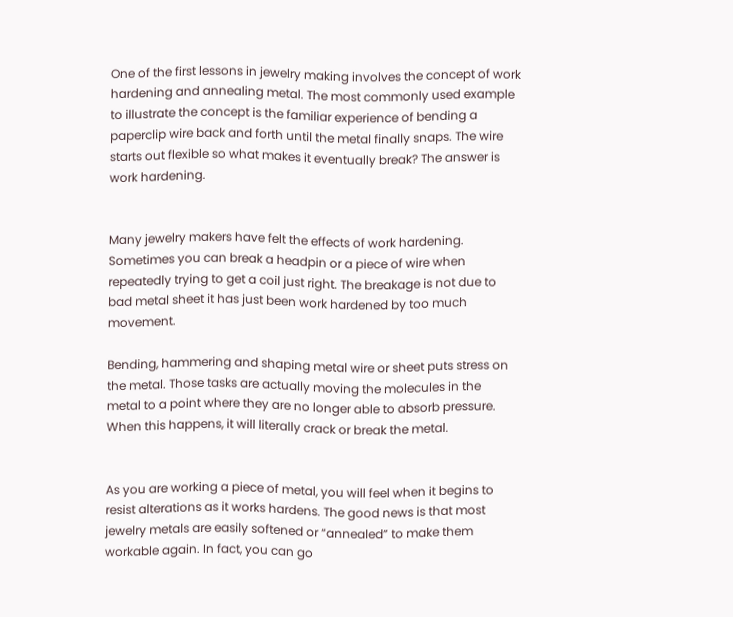One of the first lessons in jewelry making involves the concept of work hardening and annealing metal. The most commonly used example to illustrate the concept is the familiar experience of bending a paperclip wire back and forth until the metal finally snaps. The wire starts out flexible so what makes it eventually break? The answer is work hardening.


Many jewelry makers have felt the effects of work hardening. Sometimes you can break a headpin or a piece of wire when repeatedly trying to get a coil just right. The breakage is not due to bad metal sheet it has just been work hardened by too much movement.

Bending, hammering and shaping metal wire or sheet puts stress on the metal. Those tasks are actually moving the molecules in the metal to a point where they are no longer able to absorb pressure. When this happens, it will literally crack or break the metal.


As you are working a piece of metal, you will feel when it begins to resist alterations as it works hardens. The good news is that most jewelry metals are easily softened or “annealed” to make them workable again. In fact, you can go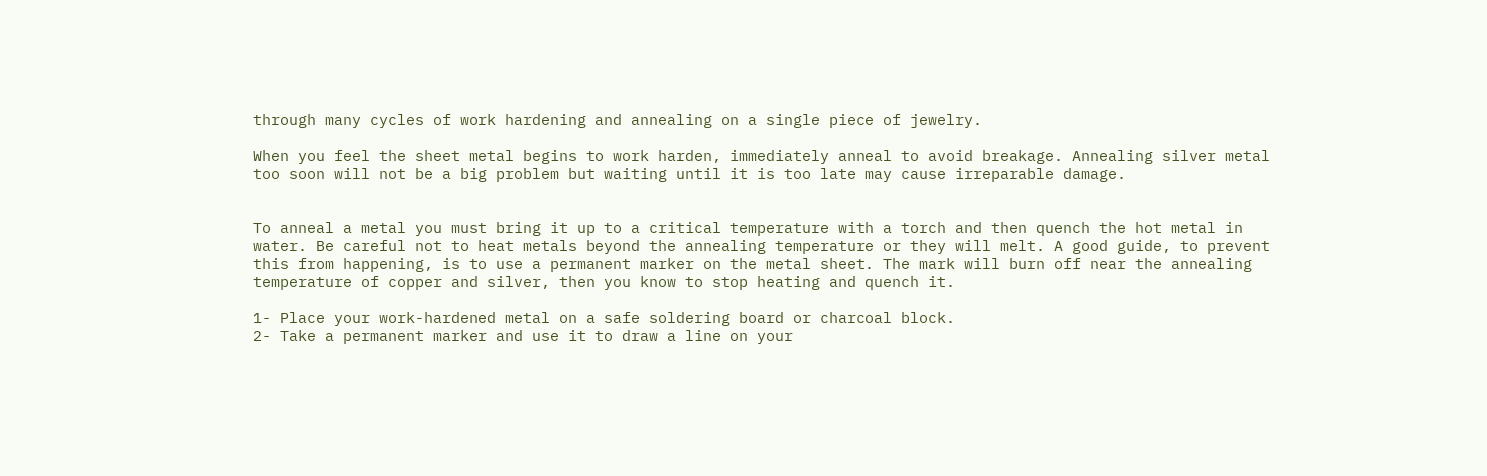through many cycles of work hardening and annealing on a single piece of jewelry.

When you feel the sheet metal begins to work harden, immediately anneal to avoid breakage. Annealing silver metal too soon will not be a big problem but waiting until it is too late may cause irreparable damage.


To anneal a metal you must bring it up to a critical temperature with a torch and then quench the hot metal in water. Be careful not to heat metals beyond the annealing temperature or they will melt. A good guide, to prevent this from happening, is to use a permanent marker on the metal sheet. The mark will burn off near the annealing temperature of copper and silver, then you know to stop heating and quench it.

1- Place your work-hardened metal on a safe soldering board or charcoal block.
2- Take a permanent marker and use it to draw a line on your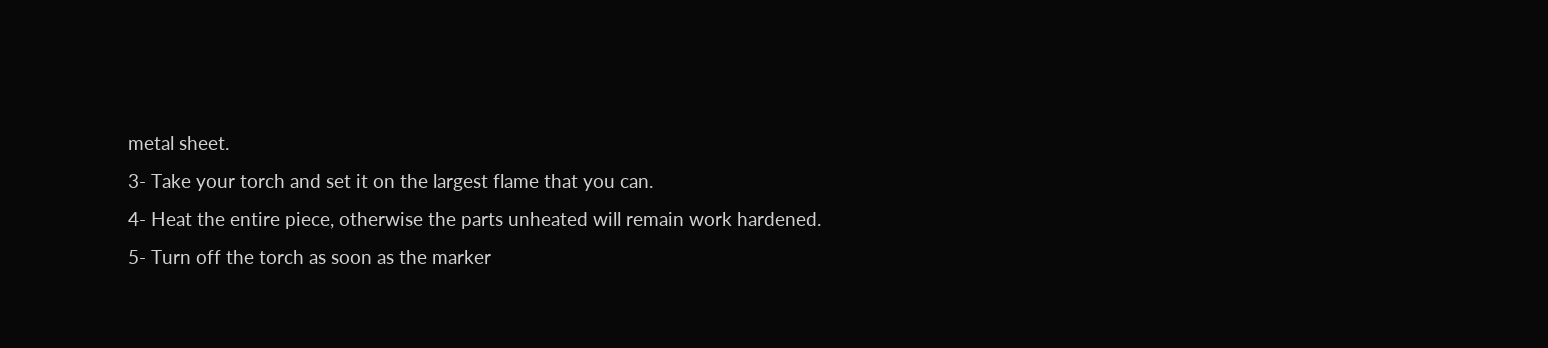metal sheet.
3- Take your torch and set it on the largest flame that you can.
4- Heat the entire piece, otherwise the parts unheated will remain work hardened.
5- Turn off the torch as soon as the marker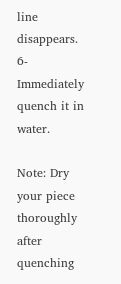line disappears.
6- Immediately quench it in water.

Note: Dry your piece thoroughly after quenching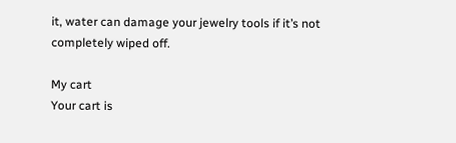it, water can damage your jewelry tools if it’s not completely wiped off.

My cart
Your cart is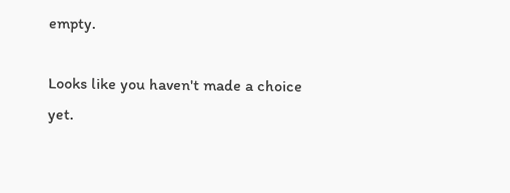empty.

Looks like you haven't made a choice yet.